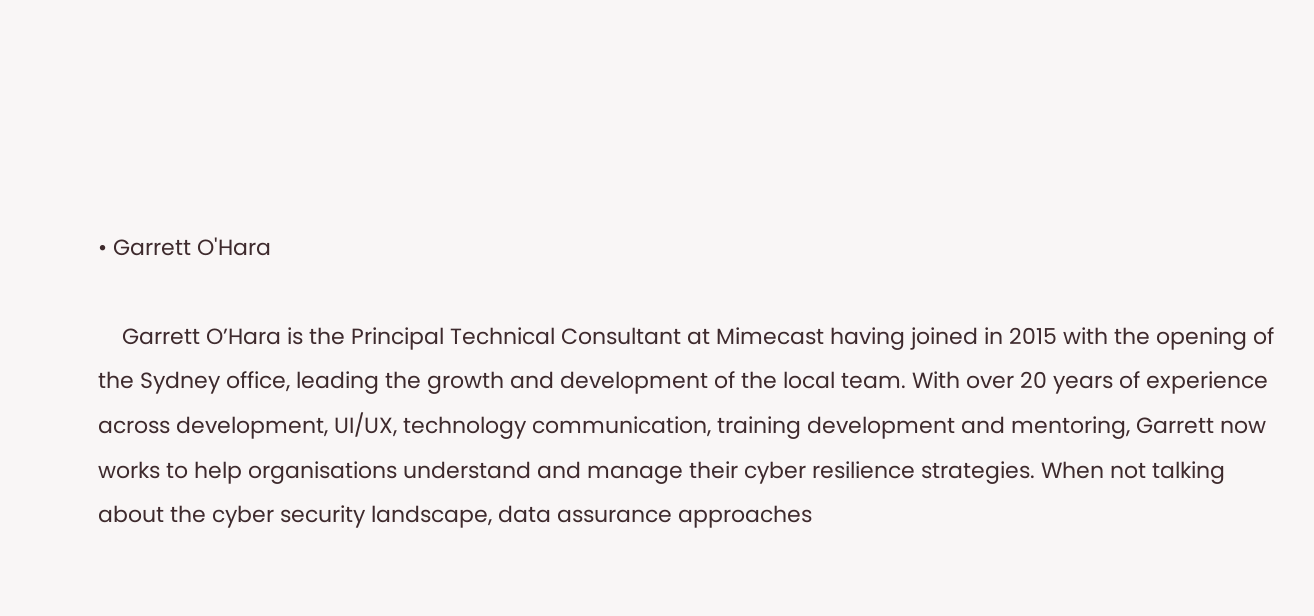• Garrett O'Hara

    Garrett O’Hara is the Principal Technical Consultant at Mimecast having joined in 2015 with the opening of the Sydney office, leading the growth and development of the local team. With over 20 years of experience across development, UI/UX, technology communication, training development and mentoring, Garrett now works to help organisations understand and manage their cyber resilience strategies. When not talking about the cyber security landscape, data assurance approaches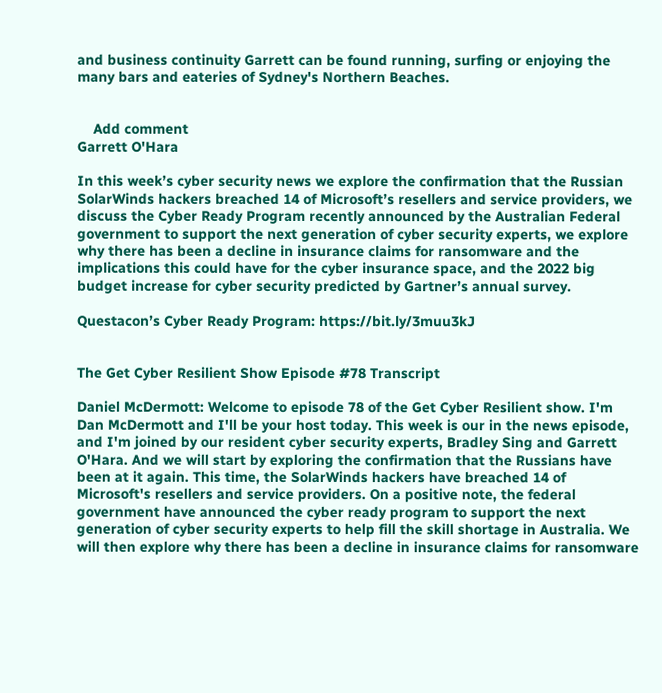and business continuity Garrett can be found running, surfing or enjoying the many bars and eateries of Sydney's Northern Beaches.


    Add comment
Garrett O'Hara

In this week’s cyber security news we explore the confirmation that the Russian SolarWinds hackers breached 14 of Microsoft’s resellers and service providers, we discuss the Cyber Ready Program recently announced by the Australian Federal government to support the next generation of cyber security experts, we explore why there has been a decline in insurance claims for ransomware and the implications this could have for the cyber insurance space, and the 2022 big budget increase for cyber security predicted by Gartner’s annual survey.

Questacon’s Cyber Ready Program: https://bit.ly/3muu3kJ


The Get Cyber Resilient Show Episode #78 Transcript

Daniel McDermott: Welcome to episode 78 of the Get Cyber Resilient show. I'm Dan McDermott and I'll be your host today. This week is our in the news episode, and I'm joined by our resident cyber security experts, Bradley Sing and Garrett O'Hara. And we will start by exploring the confirmation that the Russians have been at it again. This time, the SolarWinds hackers have breached 14 of Microsoft's resellers and service providers. On a positive note, the federal government have announced the cyber ready program to support the next generation of cyber security experts to help fill the skill shortage in Australia. We will then explore why there has been a decline in insurance claims for ransomware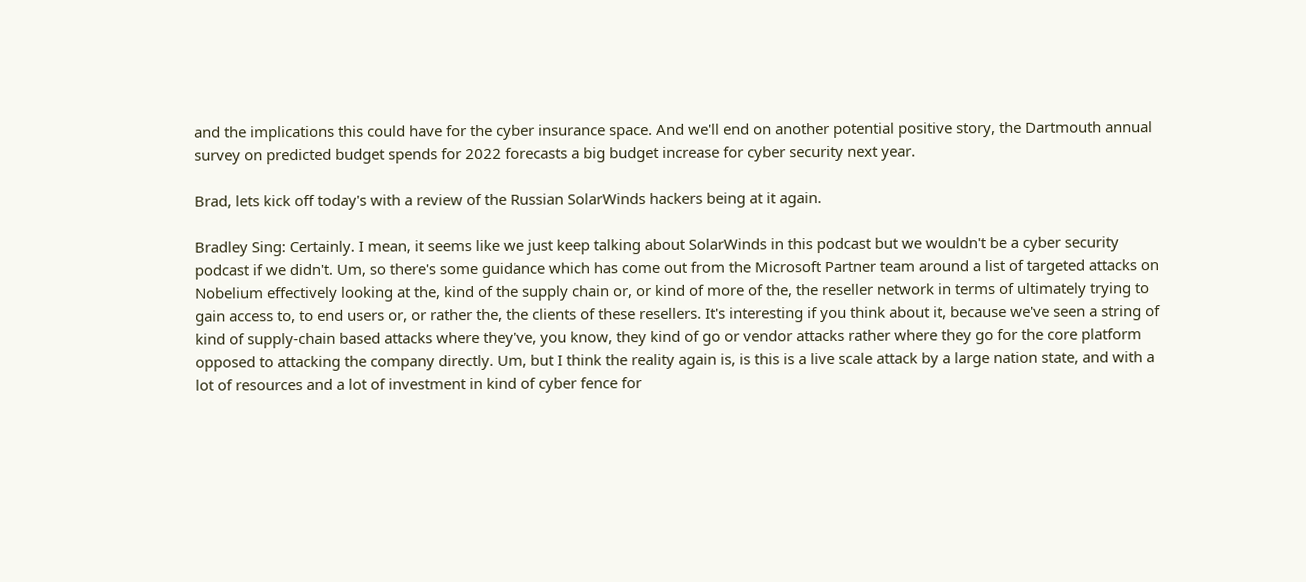and the implications this could have for the cyber insurance space. And we'll end on another potential positive story, the Dartmouth annual survey on predicted budget spends for 2022 forecasts a big budget increase for cyber security next year.

Brad, lets kick off today's with a review of the Russian SolarWinds hackers being at it again.

Bradley Sing: Certainly. I mean, it seems like we just keep talking about SolarWinds in this podcast but we wouldn't be a cyber security podcast if we didn't. Um, so there's some guidance which has come out from the Microsoft Partner team around a list of targeted attacks on Nobelium effectively looking at the, kind of the supply chain or, or kind of more of the, the reseller network in terms of ultimately trying to gain access to, to end users or, or rather the, the clients of these resellers. It's interesting if you think about it, because we've seen a string of kind of supply-chain based attacks where they've, you know, they kind of go or vendor attacks rather where they go for the core platform opposed to attacking the company directly. Um, but I think the reality again is, is this is a live scale attack by a large nation state, and with a lot of resources and a lot of investment in kind of cyber fence for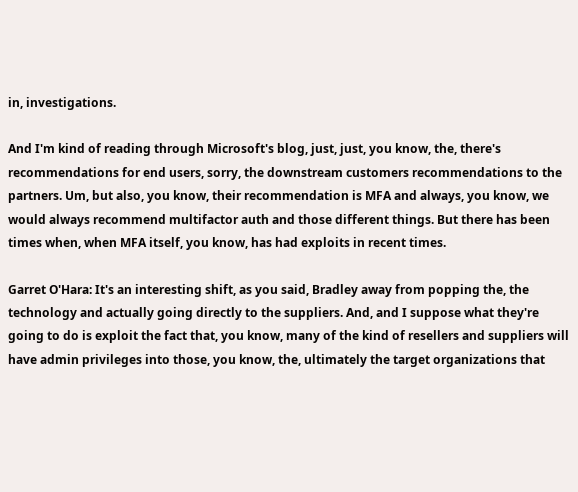in, investigations.

And I'm kind of reading through Microsoft's blog, just, just, you know, the, there's recommendations for end users, sorry, the downstream customers recommendations to the partners. Um, but also, you know, their recommendation is MFA and always, you know, we would always recommend multifactor auth and those different things. But there has been times when, when MFA itself, you know, has had exploits in recent times.

Garret O'Hara: It's an interesting shift, as you said, Bradley away from popping the, the technology and actually going directly to the suppliers. And, and I suppose what they're going to do is exploit the fact that, you know, many of the kind of resellers and suppliers will have admin privileges into those, you know, the, ultimately the target organizations that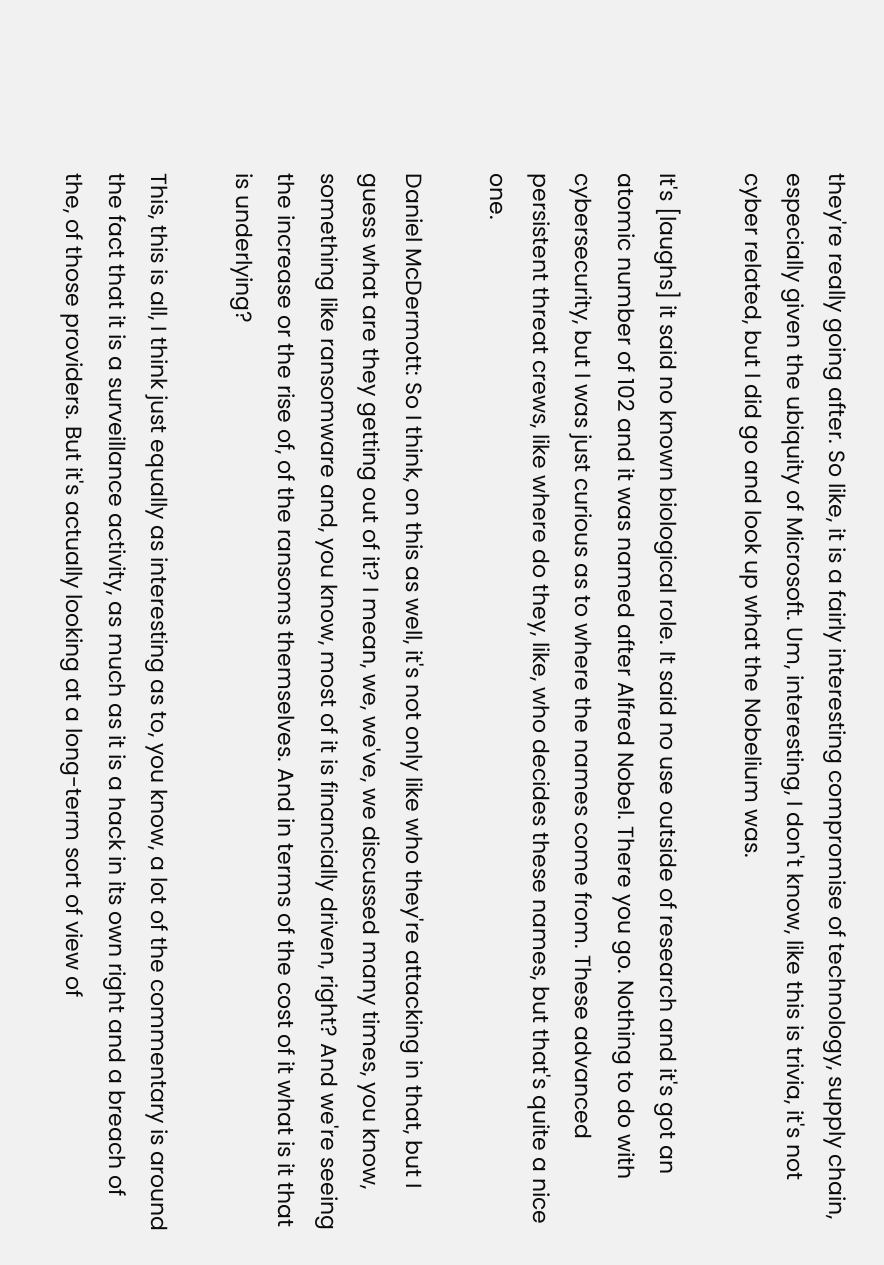they're really going after. So like, it is a fairly interesting compromise of technology, supply chain, especially given the ubiquity of Microsoft. Um, interesting, I don't know, like this is trivia, it's not cyber related, but I did go and look up what the Nobelium was.

It's [laughs] it said no known biological role. It said no use outside of research and it's got an atomic number of 102 and it was named after Alfred Nobel. There you go. Nothing to do with cybersecurity, but I was just curious as to where the names come from. These advanced persistent threat crews, like where do they, like, who decides these names, but that's quite a nice one.

Daniel McDermott: So I think, on this as well, it's not only like who they're attacking in that, but I guess what are they getting out of it? I mean, we, we've, we discussed many times, you know, something like ransomware and, you know, most of it is financially driven, right? And we're seeing the increase or the rise of, of the ransoms themselves. And in terms of the cost of it what is it that is underlying?

This, this is all, I think just equally as interesting as to, you know, a lot of the commentary is around the fact that it is a surveillance activity, as much as it is a hack in its own right and a breach of the, of those providers. But it's actually looking at a long-term sort of view of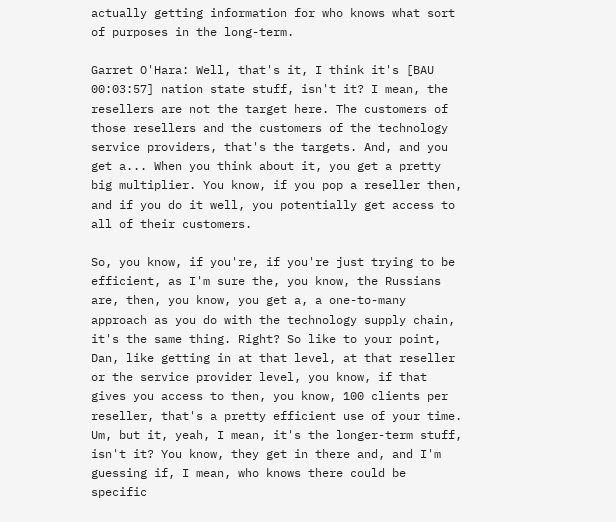actually getting information for who knows what sort of purposes in the long-term.

Garret O'Hara: Well, that's it, I think it's [BAU 00:03:57] nation state stuff, isn't it? I mean, the resellers are not the target here. The customers of those resellers and the customers of the technology service providers, that's the targets. And, and you get a... When you think about it, you get a pretty big multiplier. You know, if you pop a reseller then, and if you do it well, you potentially get access to all of their customers.

So, you know, if you're, if you're just trying to be efficient, as I'm sure the, you know, the Russians are, then, you know, you get a, a one-to-many approach as you do with the technology supply chain, it's the same thing. Right? So like to your point, Dan, like getting in at that level, at that reseller or the service provider level, you know, if that gives you access to then, you know, 100 clients per reseller, that's a pretty efficient use of your time. Um, but it, yeah, I mean, it's the longer-term stuff, isn't it? You know, they get in there and, and I'm guessing if, I mean, who knows there could be specific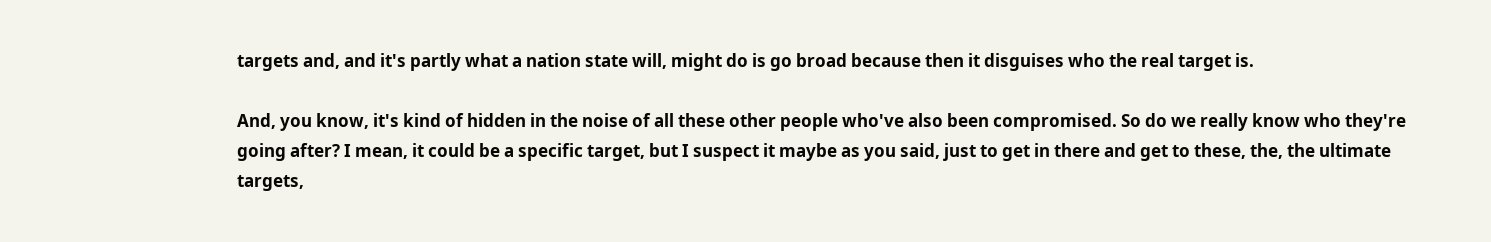targets and, and it's partly what a nation state will, might do is go broad because then it disguises who the real target is.

And, you know, it's kind of hidden in the noise of all these other people who've also been compromised. So do we really know who they're going after? I mean, it could be a specific target, but I suspect it maybe as you said, just to get in there and get to these, the, the ultimate targets,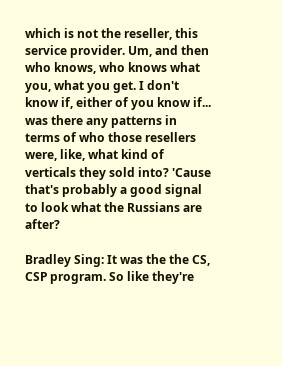which is not the reseller, this service provider. Um, and then who knows, who knows what you, what you get. I don't know if, either of you know if... was there any patterns in terms of who those resellers were, like, what kind of verticals they sold into? 'Cause that's probably a good signal to look what the Russians are after?

Bradley Sing: It was the the CS, CSP program. So like they're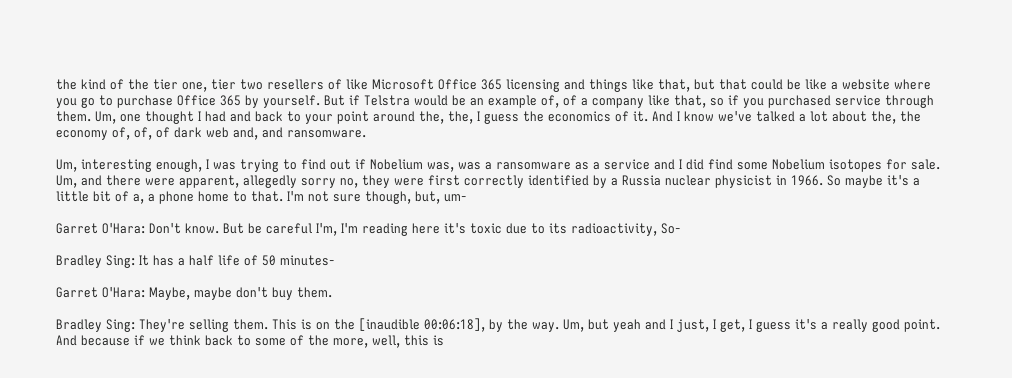the kind of the tier one, tier two resellers of like Microsoft Office 365 licensing and things like that, but that could be like a website where you go to purchase Office 365 by yourself. But if Telstra would be an example of, of a company like that, so if you purchased service through them. Um, one thought I had and back to your point around the, the, I guess the economics of it. And I know we've talked a lot about the, the economy of, of, of dark web and, and ransomware.

Um, interesting enough, I was trying to find out if Nobelium was, was a ransomware as a service and I did find some Nobelium isotopes for sale. Um, and there were apparent, allegedly sorry no, they were first correctly identified by a Russia nuclear physicist in 1966. So maybe it's a little bit of a, a phone home to that. I'm not sure though, but, um-

Garret O'Hara: Don't know. But be careful I'm, I'm reading here it's toxic due to its radioactivity, So-

Bradley Sing: It has a half life of 50 minutes-

Garret O'Hara: Maybe, maybe don't buy them.

Bradley Sing: They're selling them. This is on the [inaudible 00:06:18], by the way. Um, but yeah and I just, I get, I guess it's a really good point. And because if we think back to some of the more, well, this is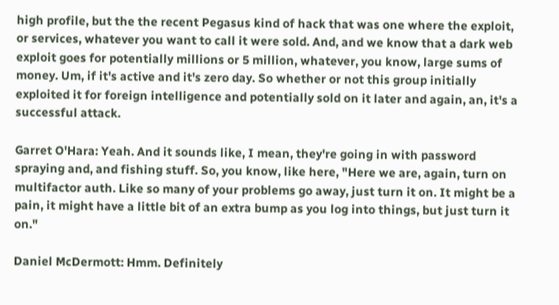high profile, but the the recent Pegasus kind of hack that was one where the exploit, or services, whatever you want to call it were sold. And, and we know that a dark web exploit goes for potentially millions or 5 million, whatever, you know, large sums of money. Um, if it's active and it's zero day. So whether or not this group initially exploited it for foreign intelligence and potentially sold on it later and again, an, it's a successful attack.

Garret O'Hara: Yeah. And it sounds like, I mean, they're going in with password spraying and, and fishing stuff. So, you know, like here, "Here we are, again, turn on multifactor auth. Like so many of your problems go away, just turn it on. It might be a pain, it might have a little bit of an extra bump as you log into things, but just turn it on."

Daniel McDermott: Hmm. Definitely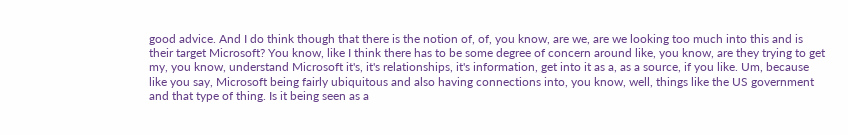good advice. And I do think though that there is the notion of, of, you know, are we, are we looking too much into this and is their target Microsoft? You know, like I think there has to be some degree of concern around like, you know, are they trying to get my, you know, understand Microsoft it's, it's relationships, it's information, get into it as a, as a source, if you like. Um, because like you say, Microsoft being fairly ubiquitous and also having connections into, you know, well, things like the US government and that type of thing. Is it being seen as a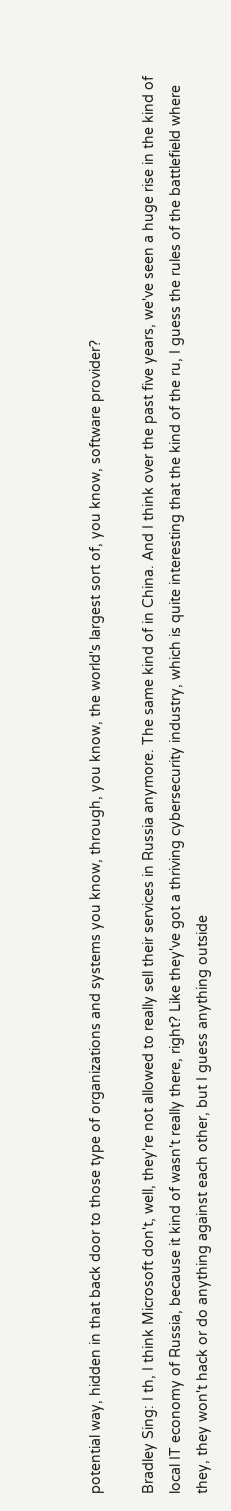potential way, hidden in that back door to those type of organizations and systems you know, through, you know, the world's largest sort of, you know, software provider?

Bradley Sing: I th, I think Microsoft don't, well, they're not allowed to really sell their services in Russia anymore. The same kind of in China. And I think over the past five years, we've seen a huge rise in the kind of local IT economy of Russia, because it kind of wasn't really there, right? Like they've got a thriving cybersecurity industry, which is quite interesting that the kind of the ru, I guess the rules of the battlefield where they, they won't hack or do anything against each other, but I guess anything outside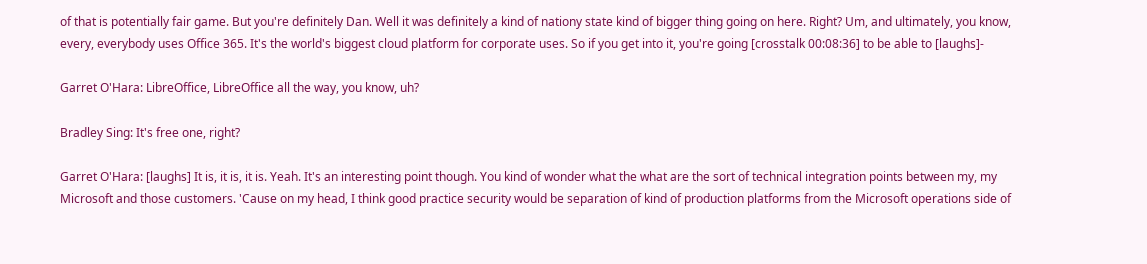of that is potentially fair game. But you're definitely Dan. Well it was definitely a kind of nationy state kind of bigger thing going on here. Right? Um, and ultimately, you know, every, everybody uses Office 365. It's the world's biggest cloud platform for corporate uses. So if you get into it, you're going [crosstalk 00:08:36] to be able to [laughs]-

Garret O'Hara: LibreOffice, LibreOffice all the way, you know, uh?

Bradley Sing: It's free one, right?

Garret O'Hara: [laughs] It is, it is, it is. Yeah. It's an interesting point though. You kind of wonder what the what are the sort of technical integration points between my, my Microsoft and those customers. 'Cause on my head, I think good practice security would be separation of kind of production platforms from the Microsoft operations side of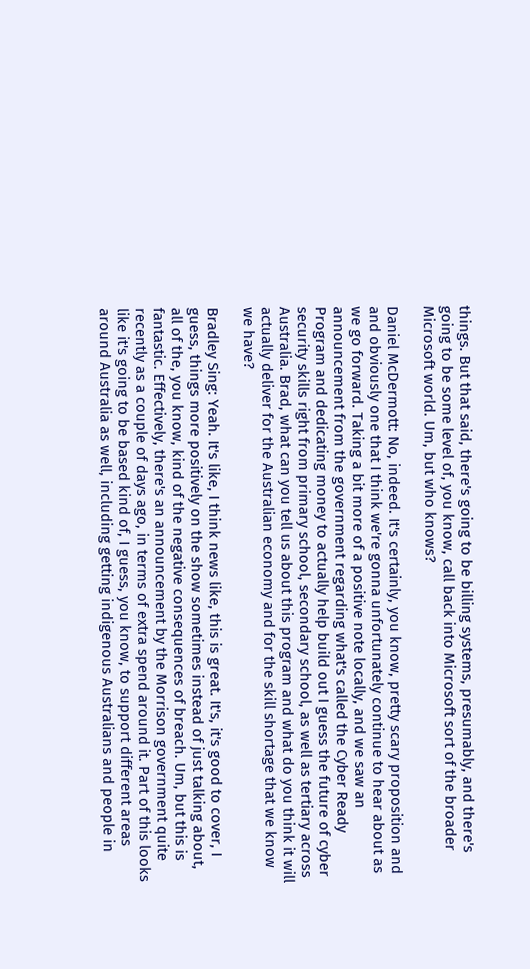things. But that said, there's going to be billing systems, presumably, and there's going to be some level of, you know, call back into Microsoft sort of the broader Microsoft world. Um, but who knows?

Daniel McDermott: No, indeed. It's certainly, you know, pretty scary proposition and and obviously one that I think we're gonna unfortunately continue to hear about as we go forward. Taking a bit more of a positive note locally, and we saw an announcement from the government regarding what's called the Cyber Ready Program and dedicating money to actually help build out I guess the future of cyber security skills right from primary school, secondary school, as well as tertiary across Australia. Brad, what can you tell us about this program and what do you think it will actually deliver for the Australian economy and for the skill shortage that we know we have?

Bradley Sing: Yeah. It's like, I think news like, this is great. It's, it's good to cover, I guess, things more positively on the show sometimes instead of just talking about, all of the, you know, kind of the negative consequences of breach. Um, but this is fantastic. Effectively, there's an announcement by the Morrison government quite recently as a couple of days ago, in terms of extra spend around it. Part of this looks like it's going to be based kind of, I guess, you know, to support different areas around Australia as well, including getting indigenous Australians and people in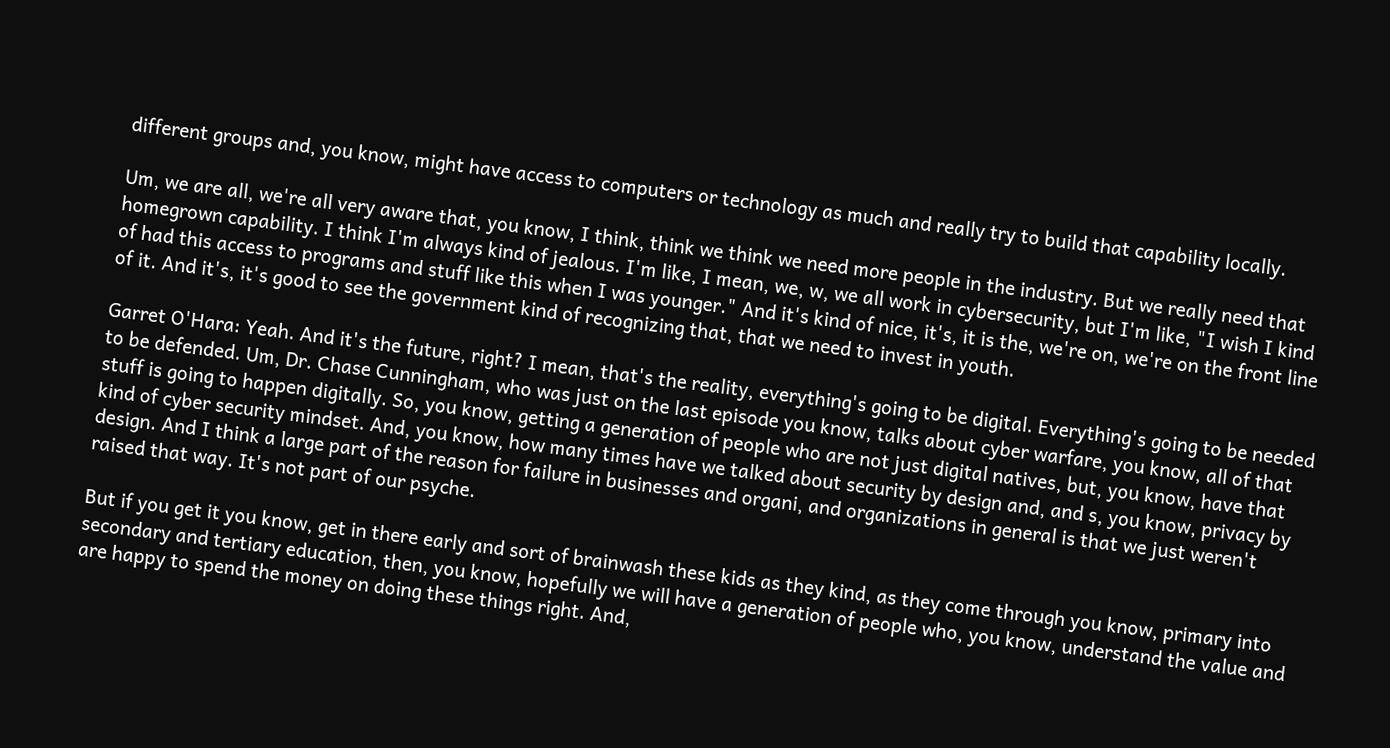different groups and, you know, might have access to computers or technology as much and really try to build that capability locally.

Um, we are all, we're all very aware that, you know, I think, think we think we need more people in the industry. But we really need that homegrown capability. I think I'm always kind of jealous. I'm like, I mean, we, w, we all work in cybersecurity, but I'm like, "I wish I kind of had this access to programs and stuff like this when I was younger." And it's kind of nice, it's, it is the, we're on, we're on the front line of it. And it's, it's good to see the government kind of recognizing that, that we need to invest in youth.

Garret O'Hara: Yeah. And it's the future, right? I mean, that's the reality, everything's going to be digital. Everything's going to be needed to be defended. Um, Dr. Chase Cunningham, who was just on the last episode you know, talks about cyber warfare, you know, all of that stuff is going to happen digitally. So, you know, getting a generation of people who are not just digital natives, but, you know, have that kind of cyber security mindset. And, you know, how many times have we talked about security by design and, and s, you know, privacy by design. And I think a large part of the reason for failure in businesses and organi, and organizations in general is that we just weren't raised that way. It's not part of our psyche.

But if you get it you know, get in there early and sort of brainwash these kids as they kind, as they come through you know, primary into secondary and tertiary education, then, you know, hopefully we will have a generation of people who, you know, understand the value and are happy to spend the money on doing these things right. And,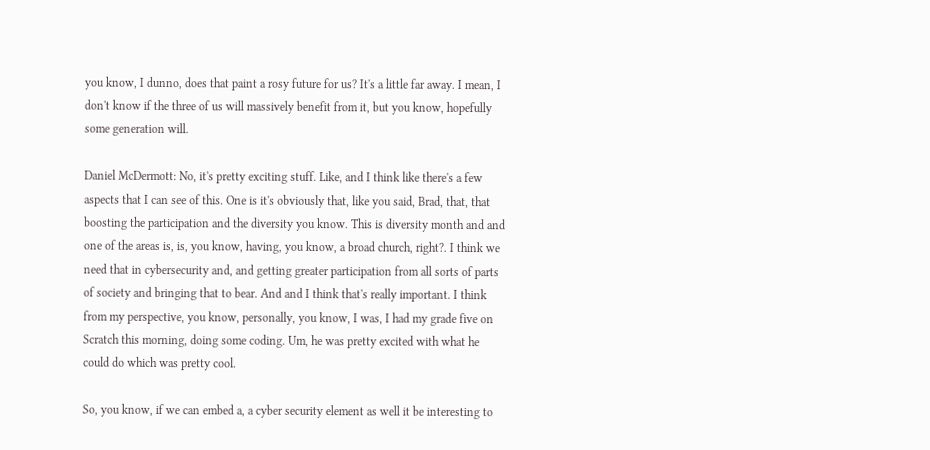you know, I dunno, does that paint a rosy future for us? It's a little far away. I mean, I don't know if the three of us will massively benefit from it, but you know, hopefully some generation will.

Daniel McDermott: No, it's pretty exciting stuff. Like, and I think like there's a few aspects that I can see of this. One is it's obviously that, like you said, Brad, that, that boosting the participation and the diversity you know. This is diversity month and and one of the areas is, is, you know, having, you know, a broad church, right?. I think we need that in cybersecurity and, and getting greater participation from all sorts of parts of society and bringing that to bear. And and I think that's really important. I think from my perspective, you know, personally, you know, I was, I had my grade five on Scratch this morning, doing some coding. Um, he was pretty excited with what he could do which was pretty cool.

So, you know, if we can embed a, a cyber security element as well it be interesting to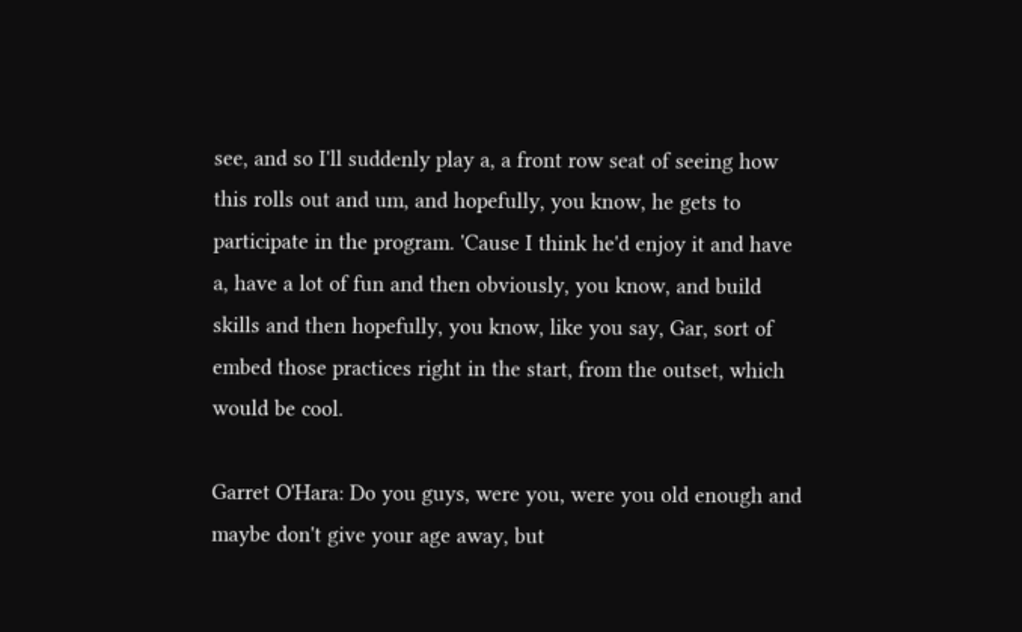see, and so I'll suddenly play a, a front row seat of seeing how this rolls out and um, and hopefully, you know, he gets to participate in the program. 'Cause I think he'd enjoy it and have a, have a lot of fun and then obviously, you know, and build skills and then hopefully, you know, like you say, Gar, sort of embed those practices right in the start, from the outset, which would be cool.

Garret O'Hara: Do you guys, were you, were you old enough and maybe don't give your age away, but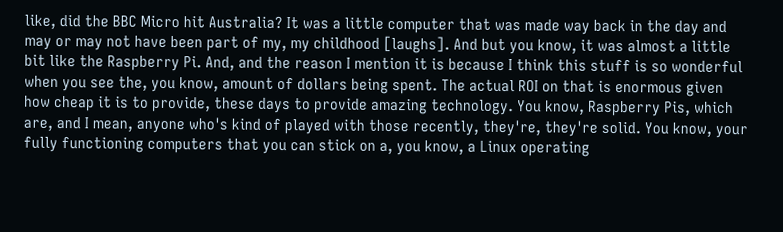like, did the BBC Micro hit Australia? It was a little computer that was made way back in the day and may or may not have been part of my, my childhood [laughs]. And but you know, it was almost a little bit like the Raspberry Pi. And, and the reason I mention it is because I think this stuff is so wonderful when you see the, you know, amount of dollars being spent. The actual ROI on that is enormous given how cheap it is to provide, these days to provide amazing technology. You know, Raspberry Pis, which are, and I mean, anyone who's kind of played with those recently, they're, they're solid. You know, your fully functioning computers that you can stick on a, you know, a Linux operating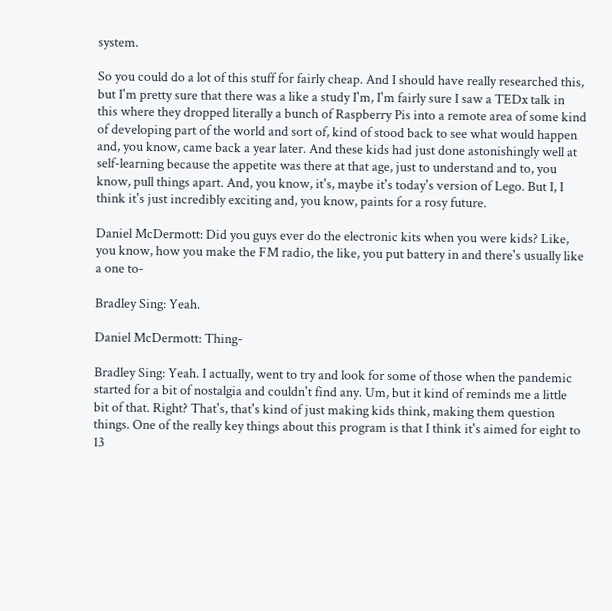system.

So you could do a lot of this stuff for fairly cheap. And I should have really researched this, but I'm pretty sure that there was a like a study I'm, I'm fairly sure I saw a TEDx talk in this where they dropped literally a bunch of Raspberry Pis into a remote area of some kind of developing part of the world and sort of, kind of stood back to see what would happen and, you know, came back a year later. And these kids had just done astonishingly well at self-learning because the appetite was there at that age, just to understand and to, you know, pull things apart. And, you know, it's, maybe it's today's version of Lego. But I, I think it's just incredibly exciting and, you know, paints for a rosy future.

Daniel McDermott: Did you guys ever do the electronic kits when you were kids? Like, you know, how you make the FM radio, the like, you put battery in and there's usually like a one to-

Bradley Sing: Yeah.

Daniel McDermott: Thing-

Bradley Sing: Yeah. I actually, went to try and look for some of those when the pandemic started for a bit of nostalgia and couldn't find any. Um, but it kind of reminds me a little bit of that. Right? That's, that's kind of just making kids think, making them question things. One of the really key things about this program is that I think it's aimed for eight to 13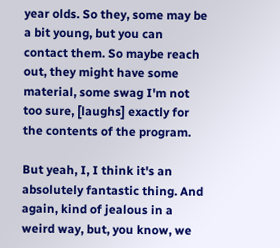year olds. So they, some may be a bit young, but you can contact them. So maybe reach out, they might have some material, some swag I'm not too sure, [laughs] exactly for the contents of the program.

But yeah, I, I think it's an absolutely fantastic thing. And again, kind of jealous in a weird way, but, you know, we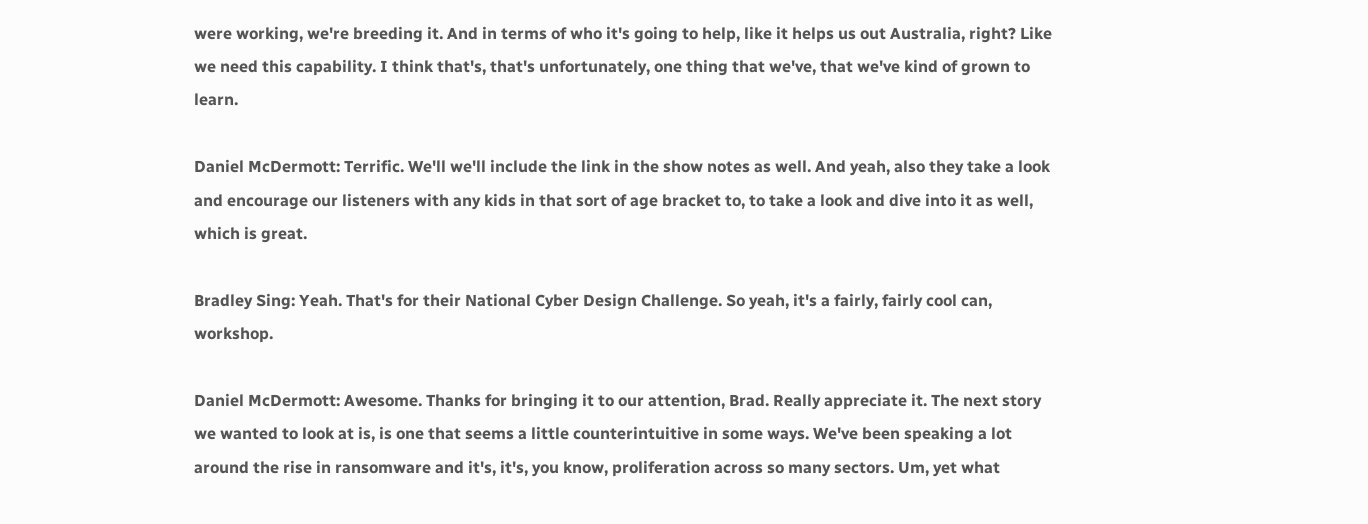were working, we're breeding it. And in terms of who it's going to help, like it helps us out Australia, right? Like we need this capability. I think that's, that's unfortunately, one thing that we've, that we've kind of grown to learn.

Daniel McDermott: Terrific. We'll we'll include the link in the show notes as well. And yeah, also they take a look and encourage our listeners with any kids in that sort of age bracket to, to take a look and dive into it as well, which is great.

Bradley Sing: Yeah. That's for their National Cyber Design Challenge. So yeah, it's a fairly, fairly cool can, workshop.

Daniel McDermott: Awesome. Thanks for bringing it to our attention, Brad. Really appreciate it. The next story we wanted to look at is, is one that seems a little counterintuitive in some ways. We've been speaking a lot around the rise in ransomware and it's, it's, you know, proliferation across so many sectors. Um, yet what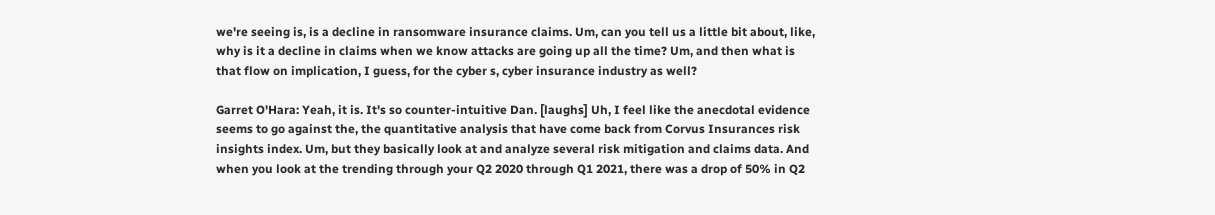we're seeing is, is a decline in ransomware insurance claims. Um, can you tell us a little bit about, like, why is it a decline in claims when we know attacks are going up all the time? Um, and then what is that flow on implication, I guess, for the cyber s, cyber insurance industry as well?

Garret O'Hara: Yeah, it is. It's so counter-intuitive Dan. [laughs] Uh, I feel like the anecdotal evidence seems to go against the, the quantitative analysis that have come back from Corvus Insurances risk insights index. Um, but they basically look at and analyze several risk mitigation and claims data. And when you look at the trending through your Q2 2020 through Q1 2021, there was a drop of 50% in Q2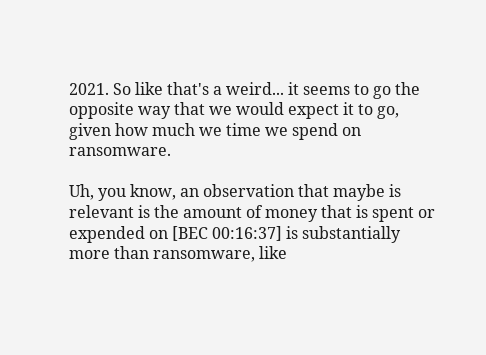2021. So like that's a weird... it seems to go the opposite way that we would expect it to go, given how much we time we spend on ransomware.

Uh, you know, an observation that maybe is relevant is the amount of money that is spent or expended on [BEC 00:16:37] is substantially more than ransomware, like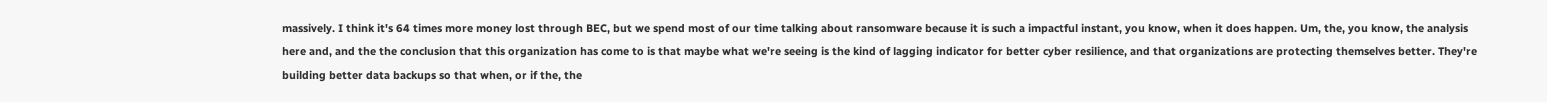massively. I think it's 64 times more money lost through BEC, but we spend most of our time talking about ransomware because it is such a impactful instant, you know, when it does happen. Um, the, you know, the analysis here and, and the the conclusion that this organization has come to is that maybe what we're seeing is the kind of lagging indicator for better cyber resilience, and that organizations are protecting themselves better. They're building better data backups so that when, or if the, the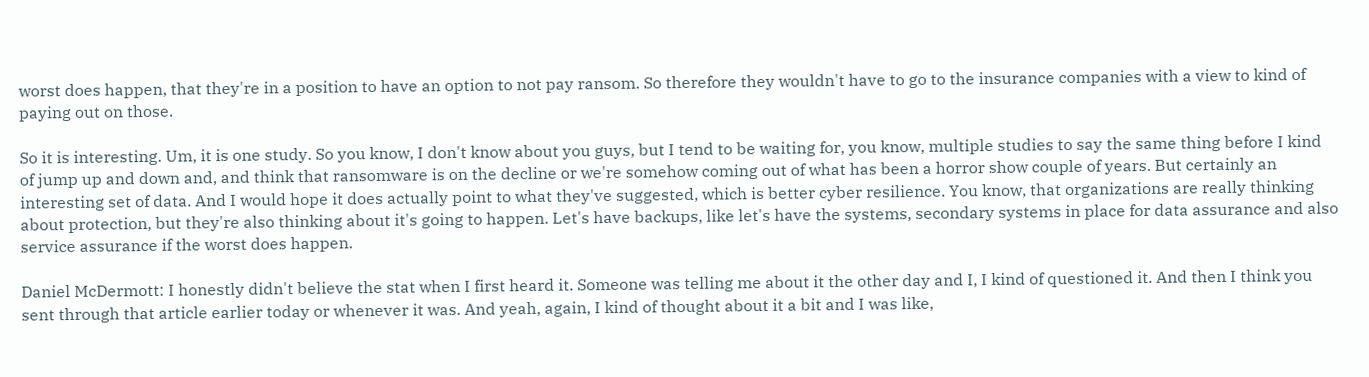worst does happen, that they're in a position to have an option to not pay ransom. So therefore they wouldn't have to go to the insurance companies with a view to kind of paying out on those.

So it is interesting. Um, it is one study. So you know, I don't know about you guys, but I tend to be waiting for, you know, multiple studies to say the same thing before I kind of jump up and down and, and think that ransomware is on the decline or we're somehow coming out of what has been a horror show couple of years. But certainly an interesting set of data. And I would hope it does actually point to what they've suggested, which is better cyber resilience. You know, that organizations are really thinking about protection, but they're also thinking about it's going to happen. Let's have backups, like let's have the systems, secondary systems in place for data assurance and also service assurance if the worst does happen.

Daniel McDermott: I honestly didn't believe the stat when I first heard it. Someone was telling me about it the other day and I, I kind of questioned it. And then I think you sent through that article earlier today or whenever it was. And yeah, again, I kind of thought about it a bit and I was like,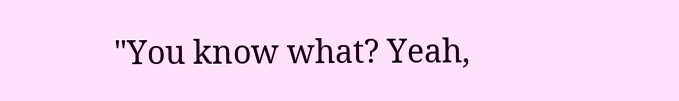"You know what? Yeah,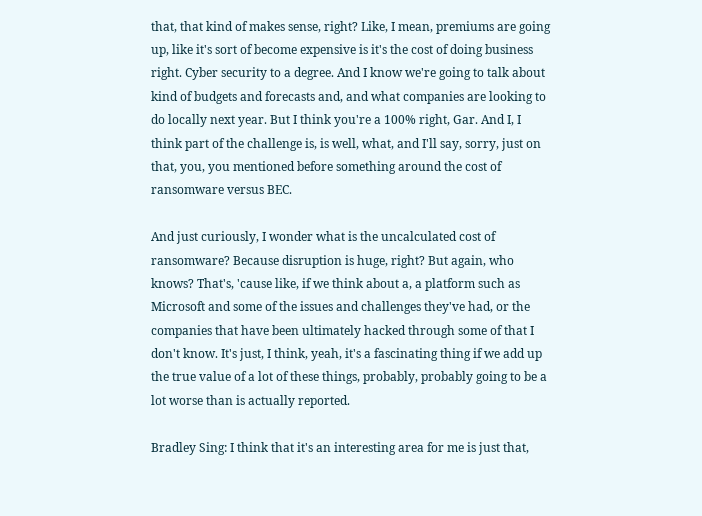that, that kind of makes sense, right? Like, I mean, premiums are going up, like it's sort of become expensive is it's the cost of doing business right. Cyber security to a degree. And I know we're going to talk about kind of budgets and forecasts and, and what companies are looking to do locally next year. But I think you're a 100% right, Gar. And I, I think part of the challenge is, is well, what, and I'll say, sorry, just on that, you, you mentioned before something around the cost of ransomware versus BEC.

And just curiously, I wonder what is the uncalculated cost of ransomware? Because disruption is huge, right? But again, who knows? That's, 'cause like, if we think about a, a platform such as Microsoft and some of the issues and challenges they've had, or the companies that have been ultimately hacked through some of that I don't know. It's just, I think, yeah, it's a fascinating thing if we add up the true value of a lot of these things, probably, probably going to be a lot worse than is actually reported.

Bradley Sing: I think that it's an interesting area for me is just that,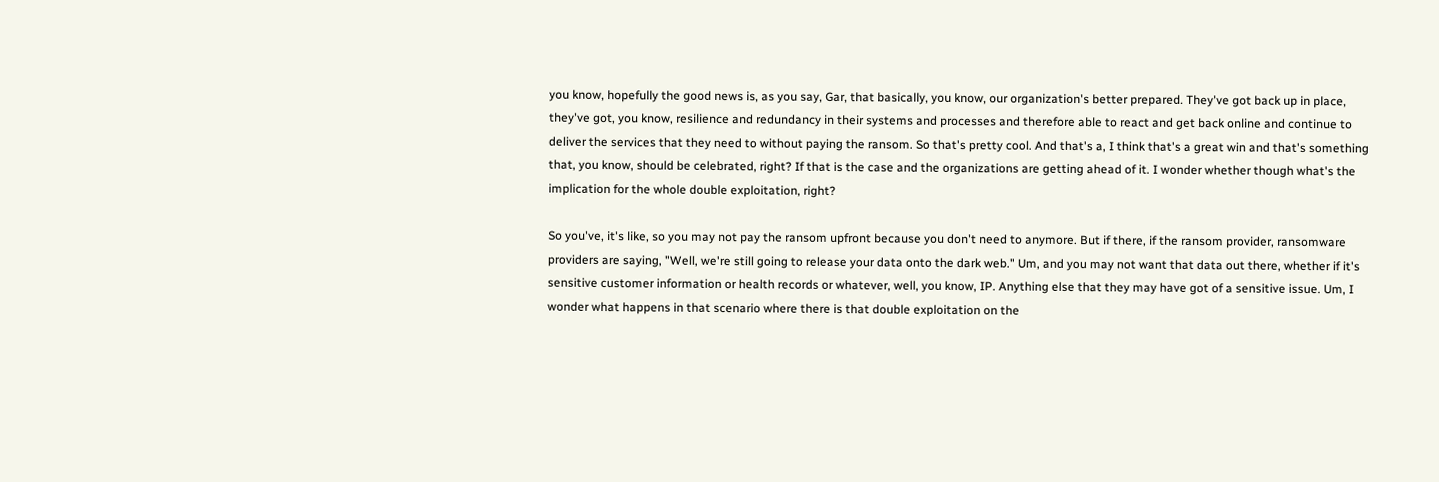you know, hopefully the good news is, as you say, Gar, that basically, you know, our organization's better prepared. They've got back up in place, they've got, you know, resilience and redundancy in their systems and processes and therefore able to react and get back online and continue to deliver the services that they need to without paying the ransom. So that's pretty cool. And that's a, I think that's a great win and that's something that, you know, should be celebrated, right? If that is the case and the organizations are getting ahead of it. I wonder whether though what's the implication for the whole double exploitation, right?

So you've, it's like, so you may not pay the ransom upfront because you don't need to anymore. But if there, if the ransom provider, ransomware providers are saying, "Well, we're still going to release your data onto the dark web." Um, and you may not want that data out there, whether if it's sensitive customer information or health records or whatever, well, you know, IP. Anything else that they may have got of a sensitive issue. Um, I wonder what happens in that scenario where there is that double exploitation on the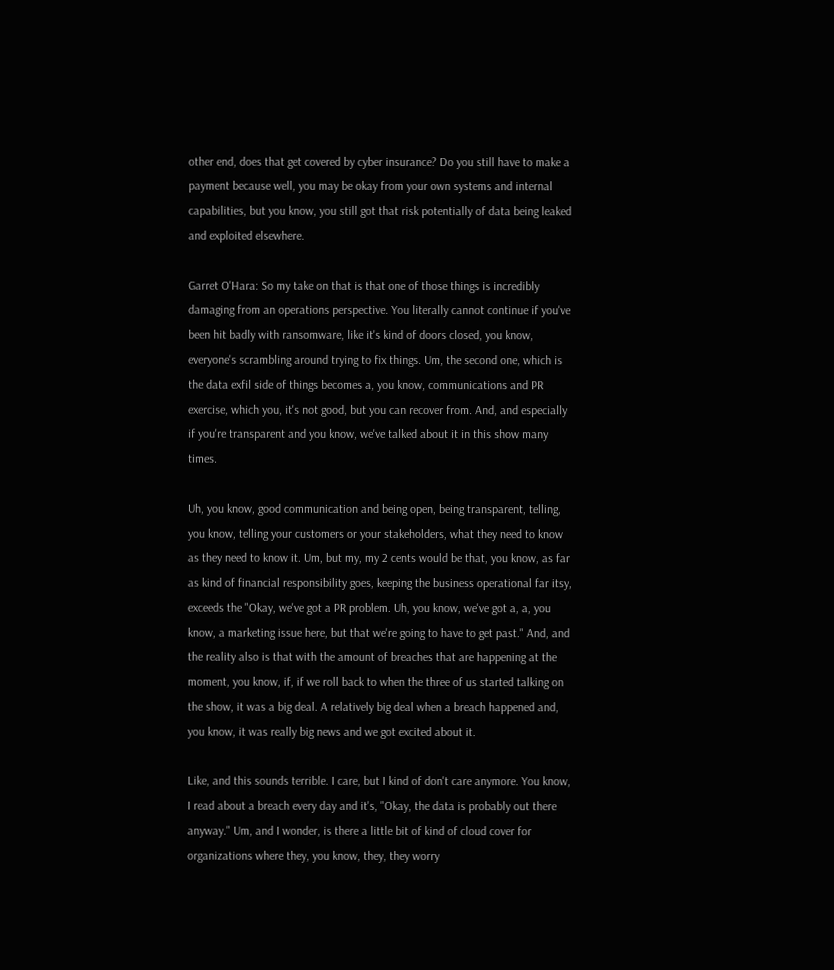other end, does that get covered by cyber insurance? Do you still have to make a payment because well, you may be okay from your own systems and internal capabilities, but you know, you still got that risk potentially of data being leaked and exploited elsewhere.

Garret O'Hara: So my take on that is that one of those things is incredibly damaging from an operations perspective. You literally cannot continue if you've been hit badly with ransomware, like it's kind of doors closed, you know, everyone's scrambling around trying to fix things. Um, the second one, which is the data exfil side of things becomes a, you know, communications and PR exercise, which you, it's not good, but you can recover from. And, and especially if you're transparent and you know, we've talked about it in this show many times.

Uh, you know, good communication and being open, being transparent, telling, you know, telling your customers or your stakeholders, what they need to know as they need to know it. Um, but my, my 2 cents would be that, you know, as far as kind of financial responsibility goes, keeping the business operational far itsy, exceeds the "Okay, we've got a PR problem. Uh, you know, we've got a, a, you know, a marketing issue here, but that we're going to have to get past." And, and the reality also is that with the amount of breaches that are happening at the moment, you know, if, if we roll back to when the three of us started talking on the show, it was a big deal. A relatively big deal when a breach happened and, you know, it was really big news and we got excited about it.

Like, and this sounds terrible. I care, but I kind of don't care anymore. You know, I read about a breach every day and it's, "Okay, the data is probably out there anyway." Um, and I wonder, is there a little bit of kind of cloud cover for organizations where they, you know, they, they worry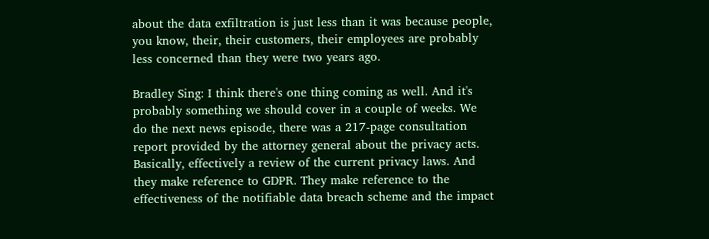about the data exfiltration is just less than it was because people, you know, their, their customers, their employees are probably less concerned than they were two years ago.

Bradley Sing: I think there's one thing coming as well. And it's probably something we should cover in a couple of weeks. We do the next news episode, there was a 217-page consultation report provided by the attorney general about the privacy acts. Basically, effectively a review of the current privacy laws. And they make reference to GDPR. They make reference to the effectiveness of the notifiable data breach scheme and the impact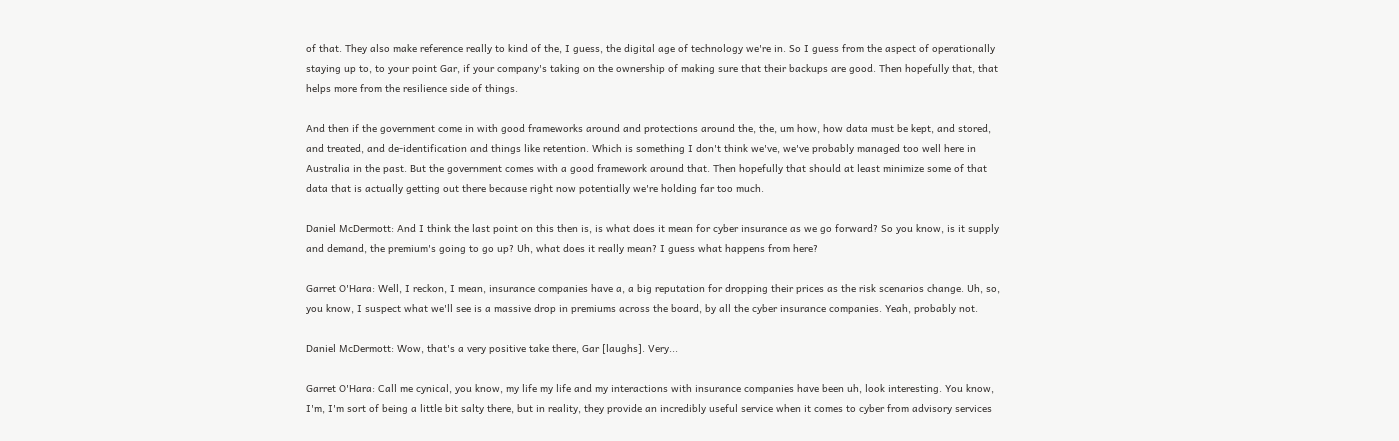of that. They also make reference really to kind of the, I guess, the digital age of technology we're in. So I guess from the aspect of operationally staying up to, to your point Gar, if your company's taking on the ownership of making sure that their backups are good. Then hopefully that, that helps more from the resilience side of things.

And then if the government come in with good frameworks around and protections around the, the, um how, how data must be kept, and stored, and treated, and de-identification and things like retention. Which is something I don't think we've, we've probably managed too well here in Australia in the past. But the government comes with a good framework around that. Then hopefully that should at least minimize some of that data that is actually getting out there because right now potentially we're holding far too much.

Daniel McDermott: And I think the last point on this then is, is what does it mean for cyber insurance as we go forward? So you know, is it supply and demand, the premium's going to go up? Uh, what does it really mean? I guess what happens from here?

Garret O'Hara: Well, I reckon, I mean, insurance companies have a, a big reputation for dropping their prices as the risk scenarios change. Uh, so, you know, I suspect what we'll see is a massive drop in premiums across the board, by all the cyber insurance companies. Yeah, probably not.

Daniel McDermott: Wow, that's a very positive take there, Gar [laughs]. Very...

Garret O'Hara: Call me cynical, you know, my life my life and my interactions with insurance companies have been uh, look interesting. You know, I'm, I'm sort of being a little bit salty there, but in reality, they provide an incredibly useful service when it comes to cyber from advisory services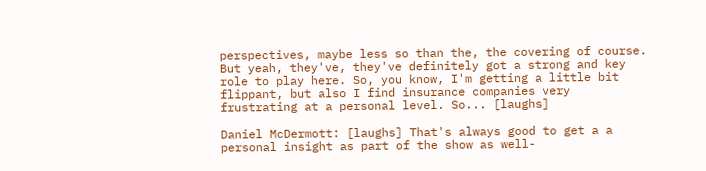perspectives, maybe less so than the, the covering of course. But yeah, they've, they've definitely got a strong and key role to play here. So, you know, I'm getting a little bit flippant, but also I find insurance companies very frustrating at a personal level. So... [laughs]

Daniel McDermott: [laughs] That's always good to get a a personal insight as part of the show as well-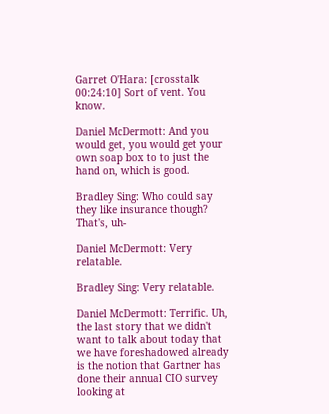Garret O'Hara: [crosstalk 00:24:10] Sort of vent. You know.

Daniel McDermott: And you would get, you would get your own soap box to to just the hand on, which is good.

Bradley Sing: Who could say they like insurance though? That's, uh-

Daniel McDermott: Very relatable.

Bradley Sing: Very relatable.

Daniel McDermott: Terrific. Uh, the last story that we didn't want to talk about today that we have foreshadowed already is the notion that Gartner has done their annual CIO survey looking at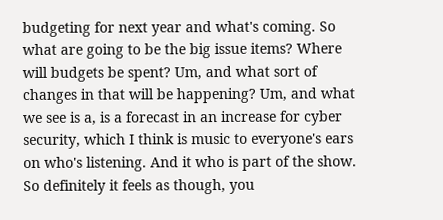budgeting for next year and what's coming. So what are going to be the big issue items? Where will budgets be spent? Um, and what sort of changes in that will be happening? Um, and what we see is a, is a forecast in an increase for cyber security, which I think is music to everyone's ears on who's listening. And it who is part of the show. So definitely it feels as though, you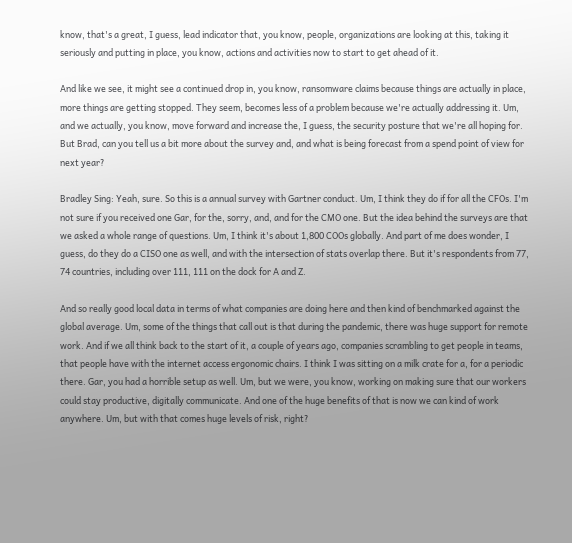know, that's a great, I guess, lead indicator that, you know, people, organizations are looking at this, taking it seriously and putting in place, you know, actions and activities now to start to get ahead of it.

And like we see, it might see a continued drop in, you know, ransomware claims because things are actually in place, more things are getting stopped. They seem, becomes less of a problem because we're actually addressing it. Um, and we actually, you know, move forward and increase the, I guess, the security posture that we're all hoping for. But Brad, can you tell us a bit more about the survey and, and what is being forecast from a spend point of view for next year?

Bradley Sing: Yeah, sure. So this is a annual survey with Gartner conduct. Um, I think they do if for all the CFOs. I'm not sure if you received one Gar, for the, sorry, and, and for the CMO one. But the idea behind the surveys are that we asked a whole range of questions. Um, I think it's about 1,800 COOs globally. And part of me does wonder, I guess, do they do a CISO one as well, and with the intersection of stats overlap there. But it's respondents from 77, 74 countries, including over 111, 111 on the dock for A and Z.

And so really good local data in terms of what companies are doing here and then kind of benchmarked against the global average. Um, some of the things that call out is that during the pandemic, there was huge support for remote work. And if we all think back to the start of it, a couple of years ago, companies scrambling to get people in teams, that people have with the internet access ergonomic chairs. I think I was sitting on a milk crate for a, for a periodic there. Gar, you had a horrible setup as well. Um, but we were, you know, working on making sure that our workers could stay productive, digitally communicate. And one of the huge benefits of that is now we can kind of work anywhere. Um, but with that comes huge levels of risk, right?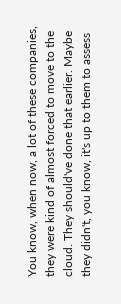You know, when now, a lot of these companies, they were kind of almost forced to move to the cloud. They should've done that earlier. Maybe they didn't, you know, it's up to them to assess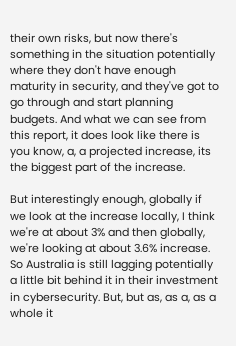their own risks, but now there's something in the situation potentially where they don't have enough maturity in security, and they've got to go through and start planning budgets. And what we can see from this report, it does look like there is you know, a, a projected increase, its the biggest part of the increase.

But interestingly enough, globally if we look at the increase locally, I think we're at about 3% and then globally, we're looking at about 3.6% increase. So Australia is still lagging potentially a little bit behind it in their investment in cybersecurity. But, but as, as a, as a whole it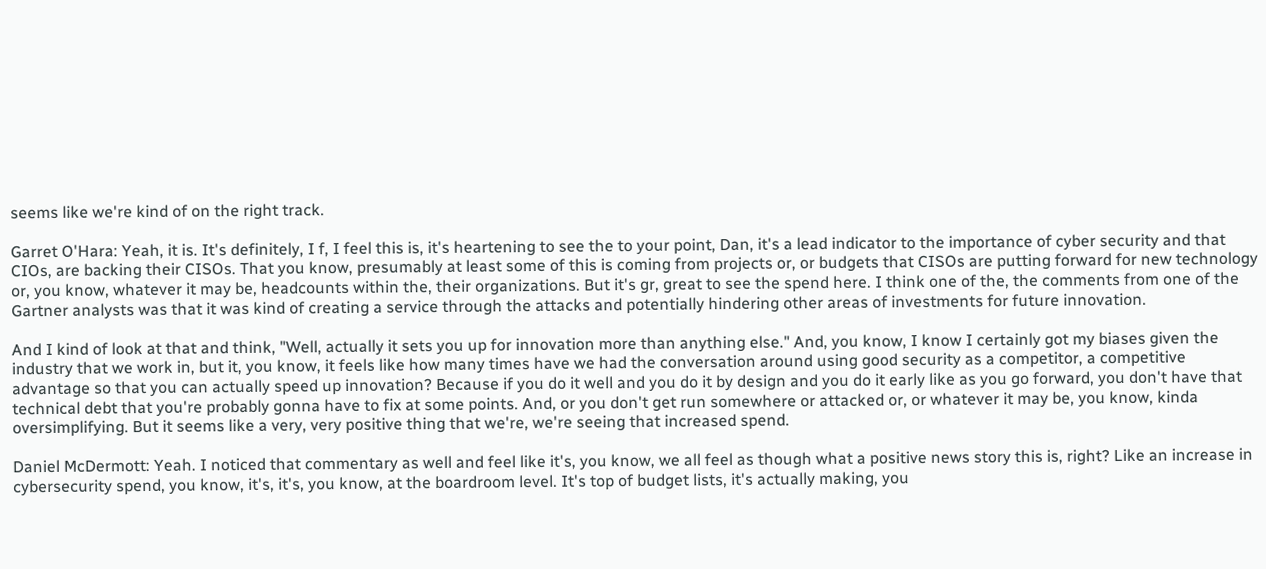seems like we're kind of on the right track.

Garret O'Hara: Yeah, it is. It's definitely, I f, I feel this is, it's heartening to see the to your point, Dan, it's a lead indicator to the importance of cyber security and that CIOs, are backing their CISOs. That you know, presumably at least some of this is coming from projects or, or budgets that CISOs are putting forward for new technology or, you know, whatever it may be, headcounts within the, their organizations. But it's gr, great to see the spend here. I think one of the, the comments from one of the Gartner analysts was that it was kind of creating a service through the attacks and potentially hindering other areas of investments for future innovation.

And I kind of look at that and think, "Well, actually it sets you up for innovation more than anything else." And, you know, I know I certainly got my biases given the industry that we work in, but it, you know, it feels like how many times have we had the conversation around using good security as a competitor, a competitive advantage so that you can actually speed up innovation? Because if you do it well and you do it by design and you do it early like as you go forward, you don't have that technical debt that you're probably gonna have to fix at some points. And, or you don't get run somewhere or attacked or, or whatever it may be, you know, kinda oversimplifying. But it seems like a very, very positive thing that we're, we're seeing that increased spend.

Daniel McDermott: Yeah. I noticed that commentary as well and feel like it's, you know, we all feel as though what a positive news story this is, right? Like an increase in cybersecurity spend, you know, it's, it's, you know, at the boardroom level. It's top of budget lists, it's actually making, you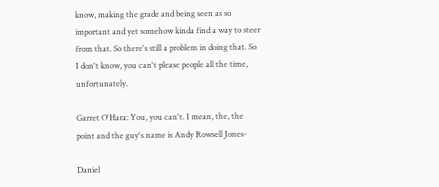know, making the grade and being seen as so important and yet somehow kinda find a way to steer from that. So there's still a problem in doing that. So I don't know, you can't please people all the time, unfortunately.

Garret O'Hara: You, you can't. I mean, the, the point and the guy's name is Andy Rowsell Jones-

Daniel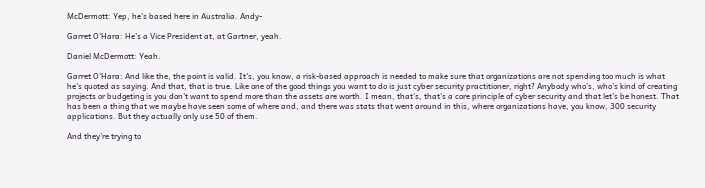McDermott: Yep, he's based here in Australia. Andy-

Garret O'Hara: He's a Vice President at, at Gartner, yeah.

Daniel McDermott: Yeah.

Garret O'Hara: And like the, the point is valid. It's, you know, a risk-based approach is needed to make sure that organizations are not spending too much is what he's quoted as saying. And that, that is true. Like one of the good things you want to do is just cyber security practitioner, right? Anybody who's, who's kind of creating projects or budgeting is you don't want to spend more than the assets are worth. I mean, that's, that's a core principle of cyber security and that let's be honest. That has been a thing that we maybe have seen some of where and, and there was stats that went around in this, where organizations have, you know, 300 security applications. But they actually only use 50 of them.

And they're trying to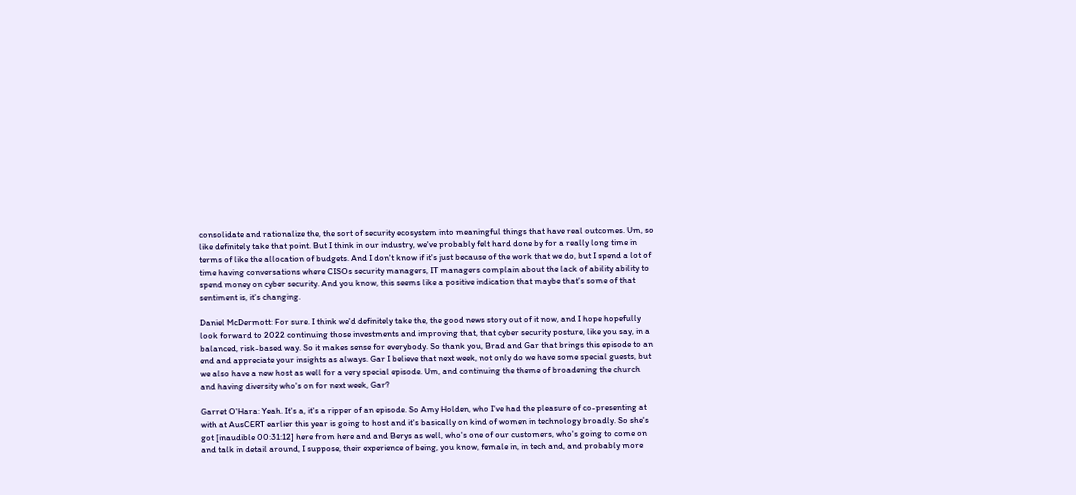consolidate and rationalize the, the sort of security ecosystem into meaningful things that have real outcomes. Um, so like definitely take that point. But I think in our industry, we've probably felt hard done by for a really long time in terms of like the allocation of budgets. And I don't know if it's just because of the work that we do, but I spend a lot of time having conversations where CISOs security managers, IT managers complain about the lack of ability ability to spend money on cyber security. And you know, this seems like a positive indication that maybe that's some of that sentiment is, it's changing.

Daniel McDermott: For sure. I think we'd definitely take the, the good news story out of it now, and I hope hopefully look forward to 2022 continuing those investments and improving that, that cyber security posture, like you say, in a balanced, risk-based way. So it makes sense for everybody. So thank you, Brad and Gar that brings this episode to an end and appreciate your insights as always. Gar I believe that next week, not only do we have some special guests, but we also have a new host as well for a very special episode. Um, and continuing the theme of broadening the church and having diversity who's on for next week, Gar?

Garret O'Hara: Yeah. It's a, it's a ripper of an episode. So Amy Holden, who I've had the pleasure of co-presenting at with at AusCERT earlier this year is going to host and it's basically on kind of women in technology broadly. So she's got [inaudible 00:31:12] here from here and and Berys as well, who's one of our customers, who's going to come on and talk in detail around, I suppose, their experience of being, you know, female in, in tech and, and probably more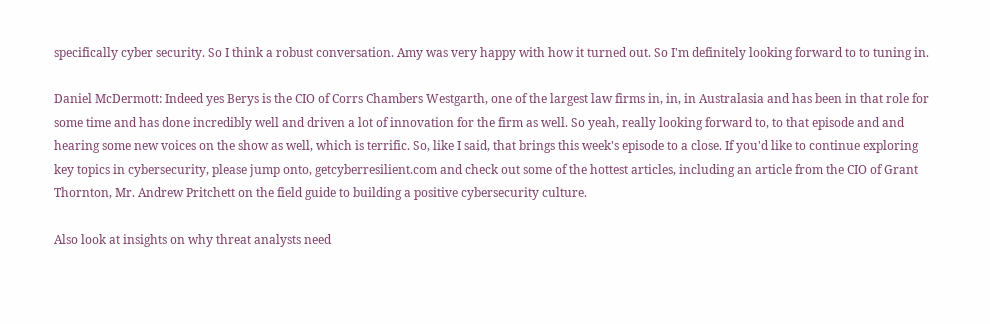specifically cyber security. So I think a robust conversation. Amy was very happy with how it turned out. So I'm definitely looking forward to to tuning in.

Daniel McDermott: Indeed yes Berys is the CIO of Corrs Chambers Westgarth, one of the largest law firms in, in, in Australasia and has been in that role for some time and has done incredibly well and driven a lot of innovation for the firm as well. So yeah, really looking forward to, to that episode and and hearing some new voices on the show as well, which is terrific. So, like I said, that brings this week's episode to a close. If you'd like to continue exploring key topics in cybersecurity, please jump onto, getcyberresilient.com and check out some of the hottest articles, including an article from the CIO of Grant Thornton, Mr. Andrew Pritchett on the field guide to building a positive cybersecurity culture.

Also look at insights on why threat analysts need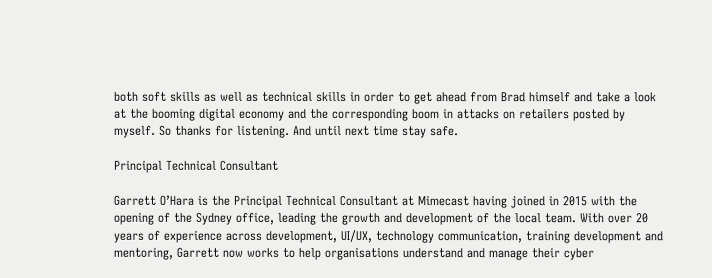both soft skills as well as technical skills in order to get ahead from Brad himself and take a look at the booming digital economy and the corresponding boom in attacks on retailers posted by myself. So thanks for listening. And until next time stay safe.

Principal Technical Consultant

Garrett O’Hara is the Principal Technical Consultant at Mimecast having joined in 2015 with the opening of the Sydney office, leading the growth and development of the local team. With over 20 years of experience across development, UI/UX, technology communication, training development and mentoring, Garrett now works to help organisations understand and manage their cyber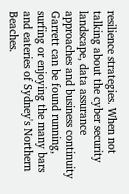resilience strategies. When not talking about the cyber security landscape, data assurance approaches and business continuity Garrett can be found running, surfing or enjoying the many bars and eateries of Sydney's Northern Beaches.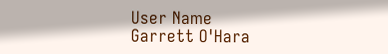User Name
Garrett O'Hara